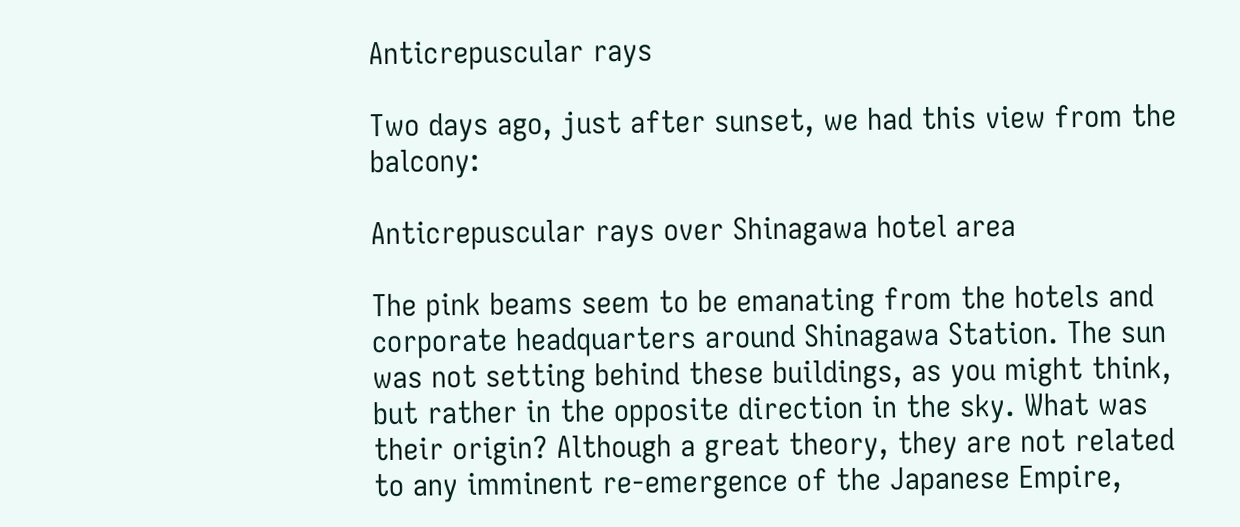Anticrepuscular rays

Two days ago, just after sunset, we had this view from the balcony:

Anticrepuscular rays over Shinagawa hotel area

The pink beams seem to be emanating from the hotels and corporate headquarters around Shinagawa Station. The sun was not setting behind these buildings, as you might think, but rather in the opposite direction in the sky. What was their origin? Although a great theory, they are not related to any imminent re-emergence of the Japanese Empire,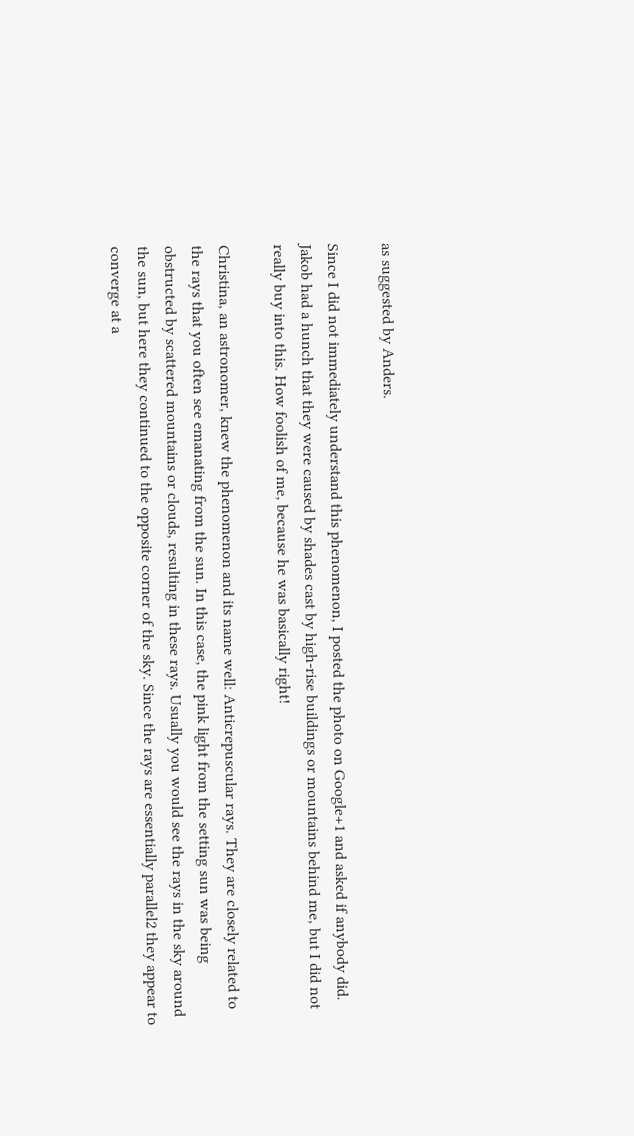as suggested by Anders.

Since I did not immediately understand this phenomenon, I posted the photo on Google+1 and asked if anybody did. Jakob had a hunch that they were caused by shades cast by high-rise buildings or mountains behind me, but I did not really buy into this. How foolish of me, because he was basically right!

Christina, an astronomer, knew the phenomenon and its name well: Anticrepuscular rays. They are closely related to the rays that you often see emanating from the sun. In this case, the pink light from the setting sun was being obstructed by scattered mountains or clouds, resulting in these rays. Usually you would see the rays in the sky around the sun, but here they continued to the opposite corner of the sky. Since the rays are essentially parallel2 they appear to converge at a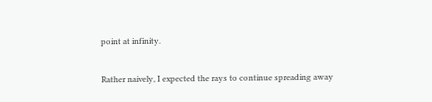point at infinity.

Rather naively, I expected the rays to continue spreading away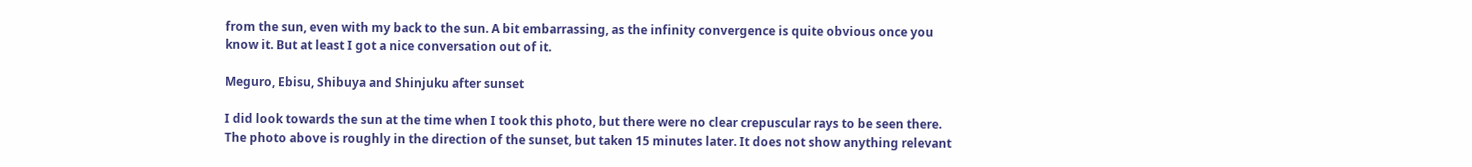from the sun, even with my back to the sun. A bit embarrassing, as the infinity convergence is quite obvious once you know it. But at least I got a nice conversation out of it.

Meguro, Ebisu, Shibuya and Shinjuku after sunset

I did look towards the sun at the time when I took this photo, but there were no clear crepuscular rays to be seen there. The photo above is roughly in the direction of the sunset, but taken 15 minutes later. It does not show anything relevant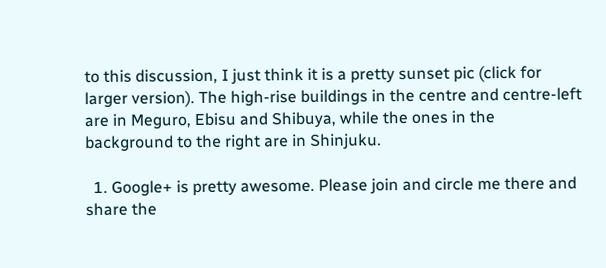to this discussion, I just think it is a pretty sunset pic (click for larger version). The high-rise buildings in the centre and centre-left are in Meguro, Ebisu and Shibuya, while the ones in the background to the right are in Shinjuku.

  1. Google+ is pretty awesome. Please join and circle me there and share the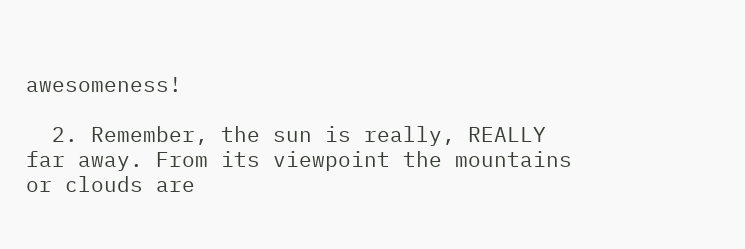awesomeness!

  2. Remember, the sun is really, REALLY far away. From its viewpoint the mountains or clouds are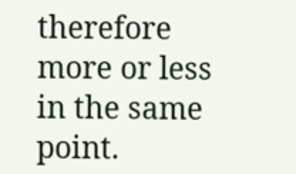therefore more or less in the same point.